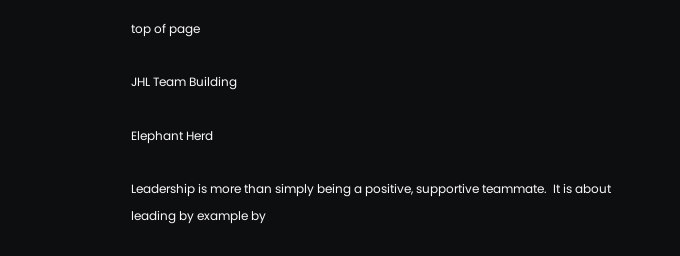top of page

JHL Team Building

Elephant Herd

Leadership is more than simply being a positive, supportive teammate.  It is about leading by example by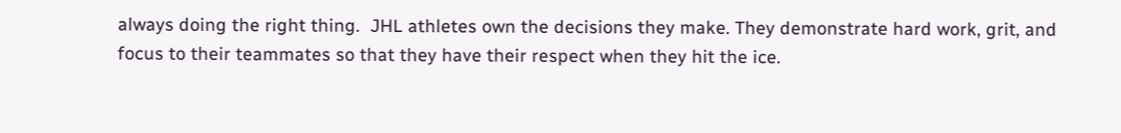always doing the right thing.  JHL athletes own the decisions they make. They demonstrate hard work, grit, and focus to their teammates so that they have their respect when they hit the ice.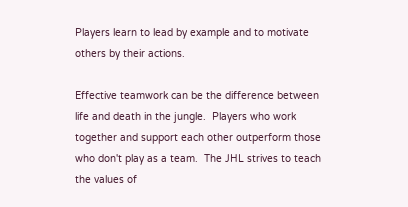Players learn to lead by example and to motivate others by their actions.

Effective teamwork can be the difference between life and death in the jungle.  Players who work together and support each other outperform those who don't play as a team.  The JHL strives to teach the values of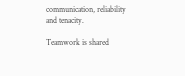communication, reliability and tenacity.

Teamwork is shared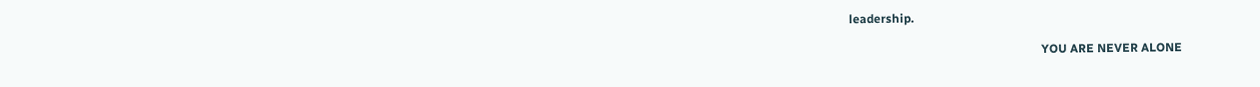leadership.

                                                                YOU ARE NEVER ALONE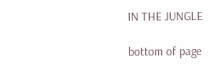IN THE JUNGLE

bottom of page